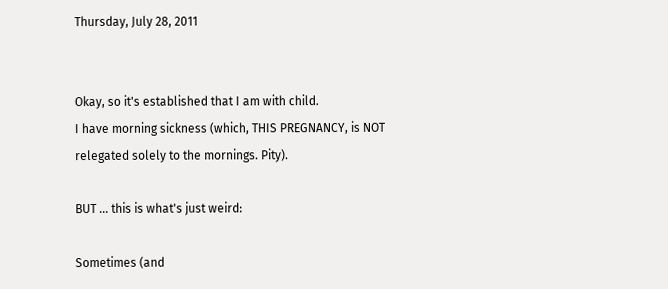Thursday, July 28, 2011


Okay, so it's established that I am with child.
I have morning sickness (which, THIS PREGNANCY, is NOT relegated solely to the mornings. Pity).

BUT ... this is what's just weird:

Sometimes (and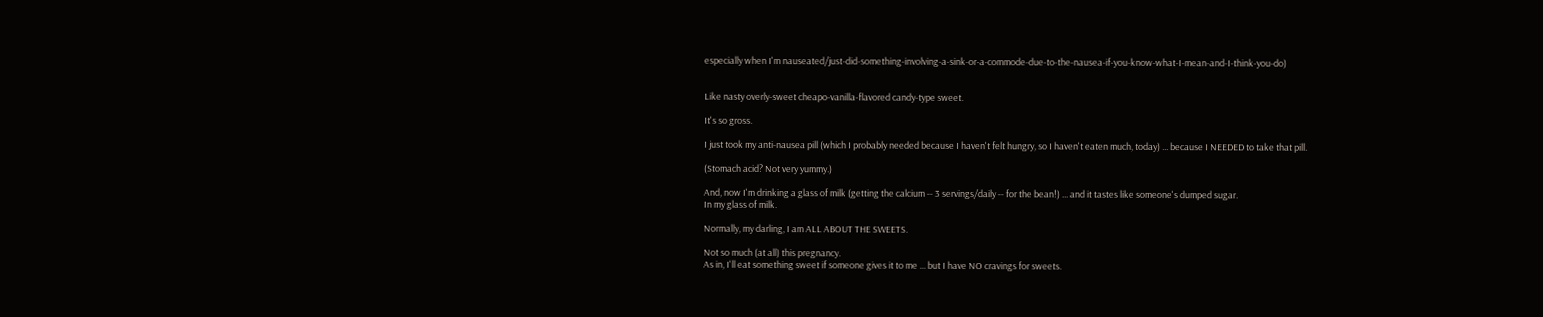especially when I'm nauseated/just-did-something-involving-a-sink-or-a-commode-due-to-the-nausea-if-you-know-what-I-mean-and-I-think-you-do)


Like nasty overly-sweet cheapo-vanilla-flavored candy-type sweet.

It's so gross.

I just took my anti-nausea pill (which I probably needed because I haven't felt hungry, so I haven't eaten much, today) ... because I NEEDED to take that pill.

(Stomach acid? Not very yummy.)

And, now I'm drinking a glass of milk (getting the calcium -- 3 servings/daily -- for the bean!) ... and it tastes like someone's dumped sugar.
In my glass of milk.

Normally, my darling, I am ALL ABOUT THE SWEETS.

Not so much (at all) this pregnancy.
As in, I'll eat something sweet if someone gives it to me ... but I have NO cravings for sweets.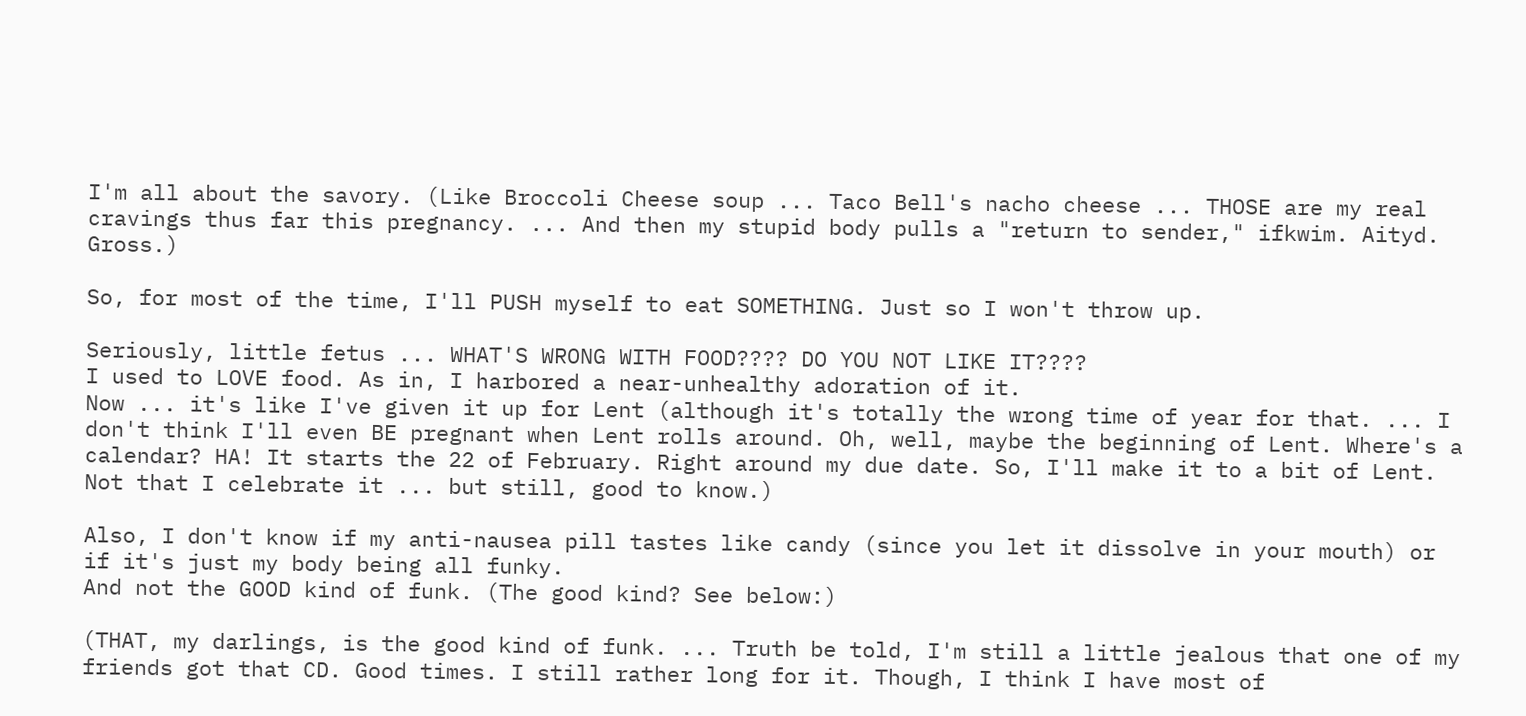I'm all about the savory. (Like Broccoli Cheese soup ... Taco Bell's nacho cheese ... THOSE are my real cravings thus far this pregnancy. ... And then my stupid body pulls a "return to sender," ifkwim. Aityd. Gross.)

So, for most of the time, I'll PUSH myself to eat SOMETHING. Just so I won't throw up.

Seriously, little fetus ... WHAT'S WRONG WITH FOOD???? DO YOU NOT LIKE IT????
I used to LOVE food. As in, I harbored a near-unhealthy adoration of it.
Now ... it's like I've given it up for Lent (although it's totally the wrong time of year for that. ... I don't think I'll even BE pregnant when Lent rolls around. Oh, well, maybe the beginning of Lent. Where's a calendar? HA! It starts the 22 of February. Right around my due date. So, I'll make it to a bit of Lent. Not that I celebrate it ... but still, good to know.)

Also, I don't know if my anti-nausea pill tastes like candy (since you let it dissolve in your mouth) or if it's just my body being all funky.
And not the GOOD kind of funk. (The good kind? See below:)

(THAT, my darlings, is the good kind of funk. ... Truth be told, I'm still a little jealous that one of my friends got that CD. Good times. I still rather long for it. Though, I think I have most of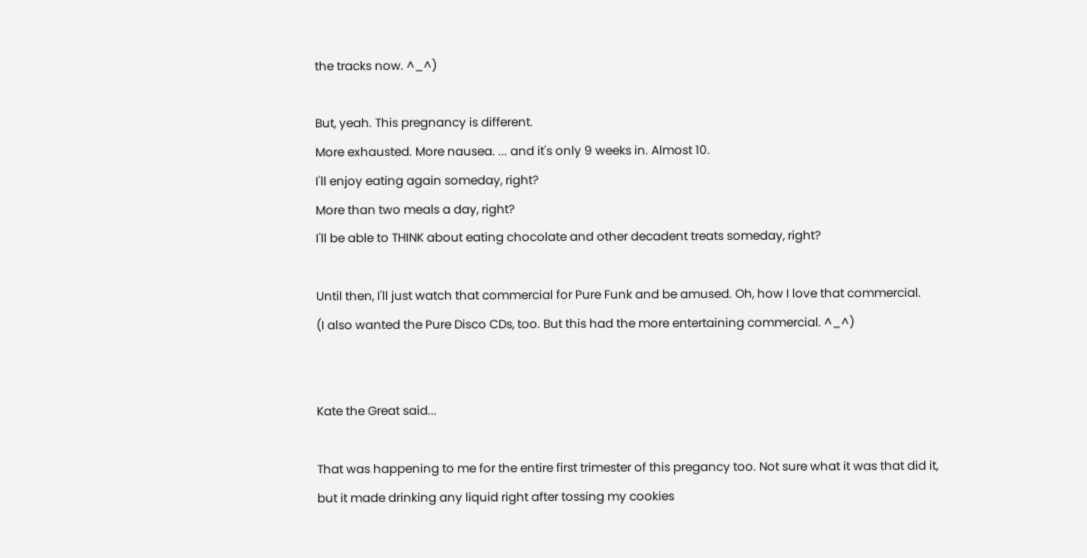the tracks now. ^_^)

But, yeah. This pregnancy is different.
More exhausted. More nausea. ... and it's only 9 weeks in. Almost 10.
I'll enjoy eating again someday, right?
More than two meals a day, right?
I'll be able to THINK about eating chocolate and other decadent treats someday, right?

Until then, I'll just watch that commercial for Pure Funk and be amused. Oh, how I love that commercial.
(I also wanted the Pure Disco CDs, too. But this had the more entertaining commercial. ^_^)


Kate the Great said...

That was happening to me for the entire first trimester of this pregancy too. Not sure what it was that did it, but it made drinking any liquid right after tossing my cookies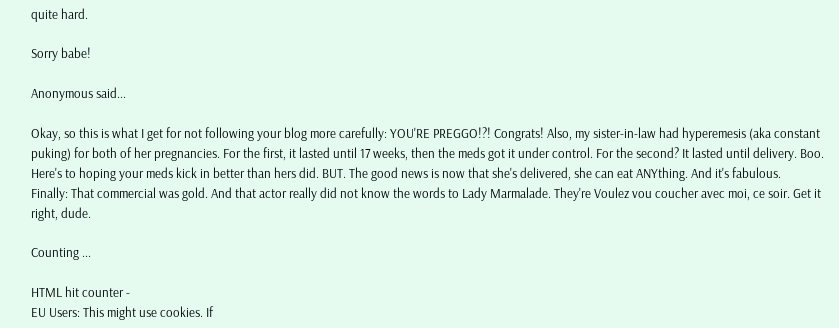quite hard.

Sorry babe!

Anonymous said...

Okay, so this is what I get for not following your blog more carefully: YOU'RE PREGGO!?! Congrats! Also, my sister-in-law had hyperemesis (aka constant puking) for both of her pregnancies. For the first, it lasted until 17 weeks, then the meds got it under control. For the second? It lasted until delivery. Boo. Here's to hoping your meds kick in better than hers did. BUT. The good news is now that she's delivered, she can eat ANYthing. And it's fabulous.
Finally: That commercial was gold. And that actor really did not know the words to Lady Marmalade. They're Voulez vou coucher avec moi, ce soir. Get it right, dude.

Counting ...

HTML hit counter -
EU Users: This might use cookies. If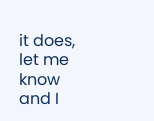it does, let me know and I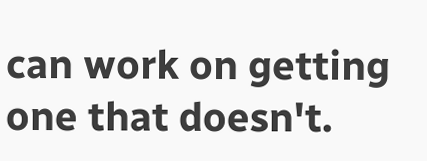can work on getting one that doesn't.